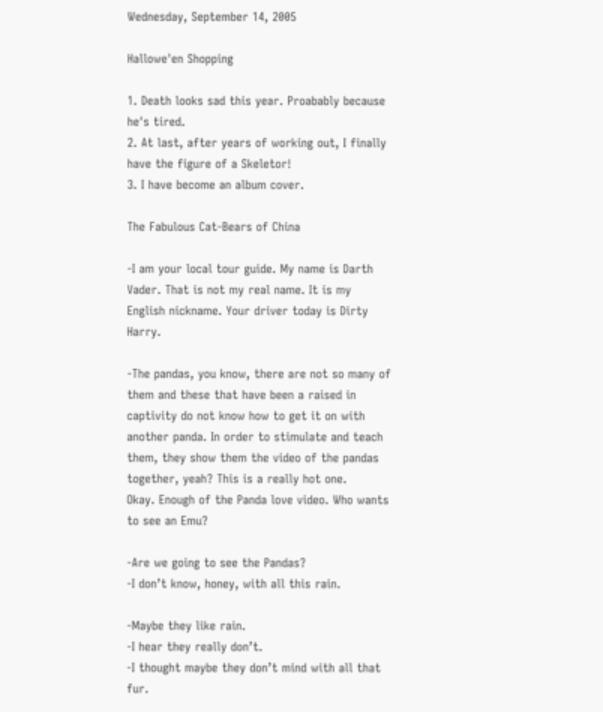Wednesday, September 14, 2005

Hallowe'en Shopping

1. Death looks sad this year. Proabably because he's tired.
2. At last, after years of working out, I finally have the figure of a Skeletor!
3. I have become an album cover.

The Fabulous Cat-Bears of China

-I am your local tour guide. My name is Darth Vader. That is not my real name. It is my English nickname. Your driver today is Dirty Harry.

-The pandas, you know, there are not so many of them and these that have been a raised in captivity do not know how to get it on with another panda. In order to stimulate and teach them, they show them the video of the pandas together, yeah? This is a really hot one.
Okay. Enough of the Panda love video. Who wants to see an Emu?

-Are we going to see the Pandas?
-I don’t know, honey, with all this rain.

-Maybe they like rain.
-I hear they really don’t.
-I thought maybe they don’t mind with all that fur.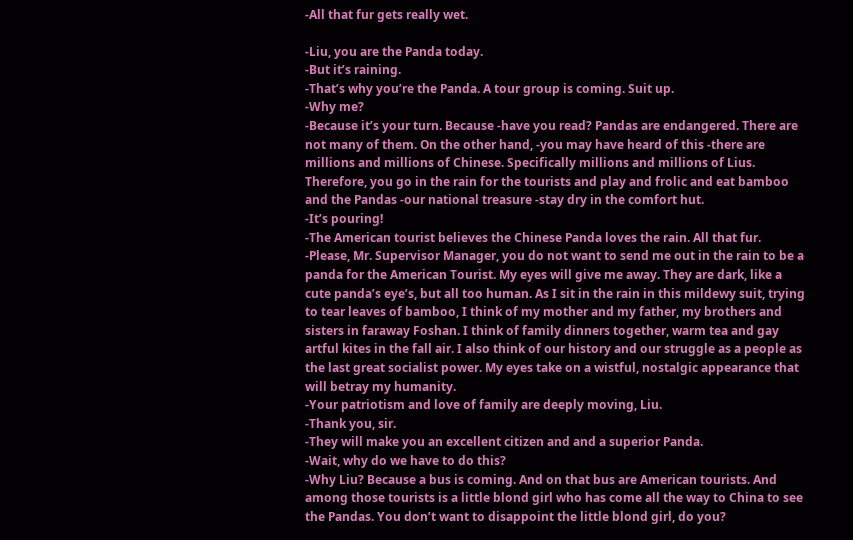-All that fur gets really wet.

-Liu, you are the Panda today.
-But it’s raining.
-That’s why you’re the Panda. A tour group is coming. Suit up.
-Why me?
-Because it’s your turn. Because -have you read? Pandas are endangered. There are not many of them. On the other hand, -you may have heard of this -there are millions and millions of Chinese. Specifically millions and millions of Lius. Therefore, you go in the rain for the tourists and play and frolic and eat bamboo and the Pandas -our national treasure -stay dry in the comfort hut.
-It’s pouring!
-The American tourist believes the Chinese Panda loves the rain. All that fur.
-Please, Mr. Supervisor Manager, you do not want to send me out in the rain to be a panda for the American Tourist. My eyes will give me away. They are dark, like a cute panda’s eye’s, but all too human. As I sit in the rain in this mildewy suit, trying to tear leaves of bamboo, I think of my mother and my father, my brothers and sisters in faraway Foshan. I think of family dinners together, warm tea and gay artful kites in the fall air. I also think of our history and our struggle as a people as the last great socialist power. My eyes take on a wistful, nostalgic appearance that will betray my humanity.
-Your patriotism and love of family are deeply moving, Liu.
-Thank you, sir.
-They will make you an excellent citizen and and a superior Panda.
-Wait, why do we have to do this?
-Why Liu? Because a bus is coming. And on that bus are American tourists. And among those tourists is a little blond girl who has come all the way to China to see the Pandas. You don’t want to disappoint the little blond girl, do you?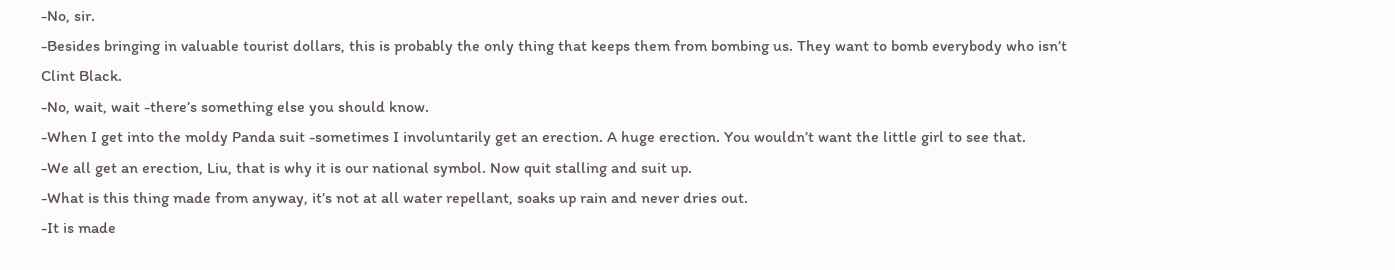-No, sir.
-Besides bringing in valuable tourist dollars, this is probably the only thing that keeps them from bombing us. They want to bomb everybody who isn’t Clint Black.
-No, wait, wait -there’s something else you should know.
-When I get into the moldy Panda suit -sometimes I involuntarily get an erection. A huge erection. You wouldn’t want the little girl to see that.
-We all get an erection, Liu, that is why it is our national symbol. Now quit stalling and suit up.
-What is this thing made from anyway, it’s not at all water repellant, soaks up rain and never dries out.
-It is made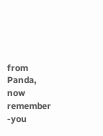from Panda, now remember -you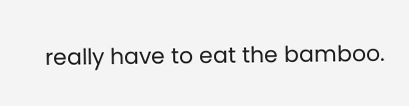really have to eat the bamboo.